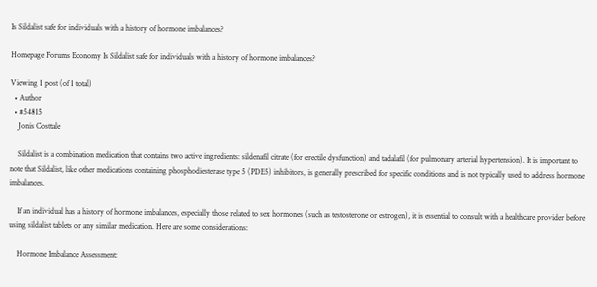Is Sildalist safe for individuals with a history of hormone imbalances?

Homepage Forums Economy Is Sildalist safe for individuals with a history of hormone imbalances?

Viewing 1 post (of 1 total)
  • Author
  • #54815
    Jonis Costtale

    Sildalist is a combination medication that contains two active ingredients: sildenafil citrate (for erectile dysfunction) and tadalafil (for pulmonary arterial hypertension). It is important to note that Sildalist, like other medications containing phosphodiesterase type 5 (PDE5) inhibitors, is generally prescribed for specific conditions and is not typically used to address hormone imbalances.

    If an individual has a history of hormone imbalances, especially those related to sex hormones (such as testosterone or estrogen), it is essential to consult with a healthcare provider before using sildalist tablets or any similar medication. Here are some considerations:

    Hormone Imbalance Assessment: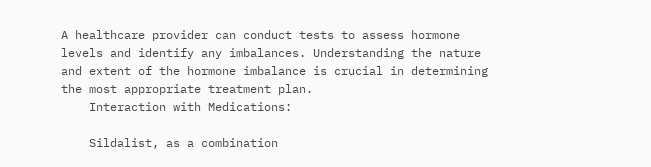A healthcare provider can conduct tests to assess hormone levels and identify any imbalances. Understanding the nature and extent of the hormone imbalance is crucial in determining the most appropriate treatment plan.
    Interaction with Medications:

    Sildalist, as a combination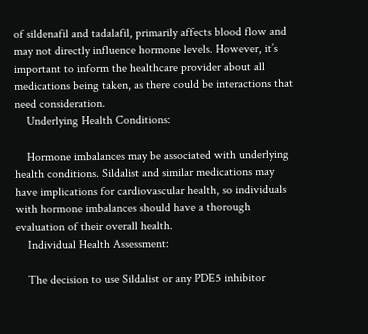of sildenafil and tadalafil, primarily affects blood flow and may not directly influence hormone levels. However, it’s important to inform the healthcare provider about all medications being taken, as there could be interactions that need consideration.
    Underlying Health Conditions:

    Hormone imbalances may be associated with underlying health conditions. Sildalist and similar medications may have implications for cardiovascular health, so individuals with hormone imbalances should have a thorough evaluation of their overall health.
    Individual Health Assessment:

    The decision to use Sildalist or any PDE5 inhibitor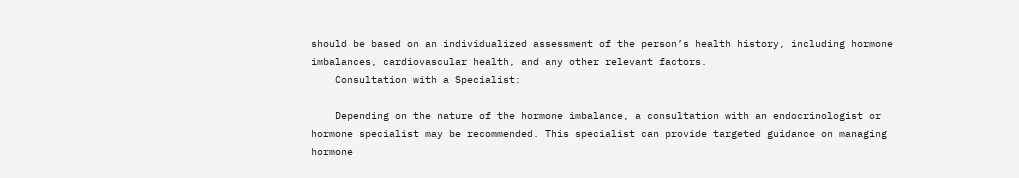should be based on an individualized assessment of the person’s health history, including hormone imbalances, cardiovascular health, and any other relevant factors.
    Consultation with a Specialist:

    Depending on the nature of the hormone imbalance, a consultation with an endocrinologist or hormone specialist may be recommended. This specialist can provide targeted guidance on managing hormone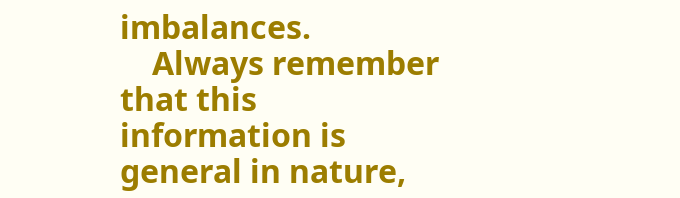imbalances.
    Always remember that this information is general in nature,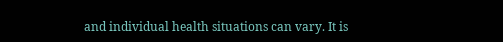and individual health situations can vary. It is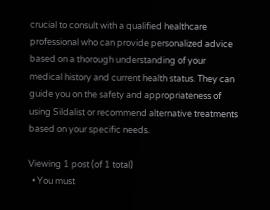crucial to consult with a qualified healthcare professional who can provide personalized advice based on a thorough understanding of your medical history and current health status. They can guide you on the safety and appropriateness of using Sildalist or recommend alternative treatments based on your specific needs.

Viewing 1 post (of 1 total)
  • You must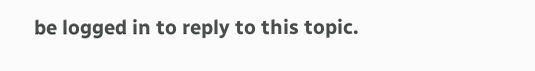be logged in to reply to this topic.